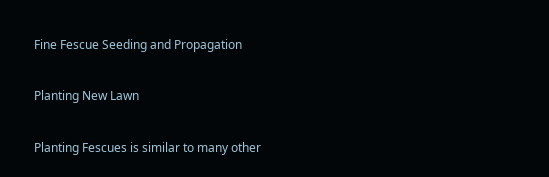Fine Fescue Seeding and Propagation

Planting New Lawn

Planting Fescues is similar to many other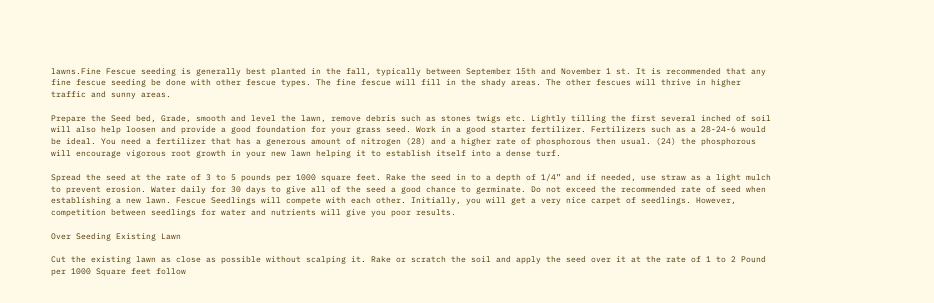lawns.Fine Fescue seeding is generally best planted in the fall, typically between September 15th and November 1 st. It is recommended that any fine fescue seeding be done with other fescue types. The fine fescue will fill in the shady areas. The other fescues will thrive in higher traffic and sunny areas.

Prepare the Seed bed, Grade, smooth and level the lawn, remove debris such as stones twigs etc. Lightly tilling the first several inched of soil will also help loosen and provide a good foundation for your grass seed. Work in a good starter fertilizer. Fertilizers such as a 28-24-6 would be ideal. You need a fertilizer that has a generous amount of nitrogen (28) and a higher rate of phosphorous then usual. (24) the phosphorous will encourage vigorous root growth in your new lawn helping it to establish itself into a dense turf.

Spread the seed at the rate of 3 to 5 pounds per 1000 square feet. Rake the seed in to a depth of 1/4” and if needed, use straw as a light mulch to prevent erosion. Water daily for 30 days to give all of the seed a good chance to germinate. Do not exceed the recommended rate of seed when establishing a new lawn. Fescue Seedlings will compete with each other. Initially, you will get a very nice carpet of seedlings. However, competition between seedlings for water and nutrients will give you poor results.

Over Seeding Existing Lawn

Cut the existing lawn as close as possible without scalping it. Rake or scratch the soil and apply the seed over it at the rate of 1 to 2 Pound per 1000 Square feet follow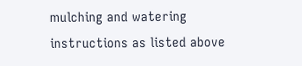mulching and watering instructions as listed above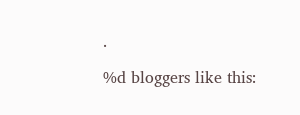.

%d bloggers like this: